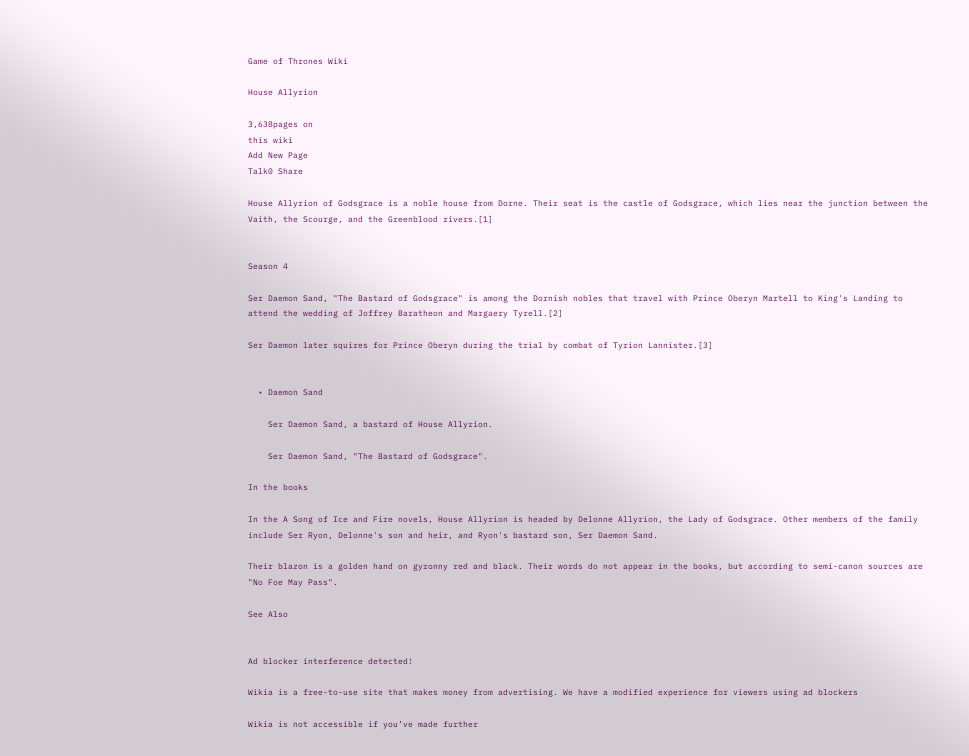Game of Thrones Wiki

House Allyrion

3,638pages on
this wiki
Add New Page
Talk0 Share

House Allyrion of Godsgrace is a noble house from Dorne. Their seat is the castle of Godsgrace, which lies near the junction between the Vaith, the Scourge, and the Greenblood rivers.[1]


Season 4

Ser Daemon Sand, "The Bastard of Godsgrace" is among the Dornish nobles that travel with Prince Oberyn Martell to King's Landing to attend the wedding of Joffrey Baratheon and Margaery Tyrell.[2]

Ser Daemon later squires for Prince Oberyn during the trial by combat of Tyrion Lannister.[3]


  • Daemon Sand

    Ser Daemon Sand, a bastard of House Allyrion.

    Ser Daemon Sand, "The Bastard of Godsgrace".

In the books

In the A Song of Ice and Fire novels, House Allyrion is headed by Delonne Allyrion, the Lady of Godsgrace. Other members of the family include Ser Ryon, Delonne's son and heir, and Ryon's bastard son, Ser Daemon Sand.

Their blazon is a golden hand on gyronny red and black. Their words do not appear in the books, but according to semi-canon sources are "No Foe May Pass".

See Also


Ad blocker interference detected!

Wikia is a free-to-use site that makes money from advertising. We have a modified experience for viewers using ad blockers

Wikia is not accessible if you’ve made further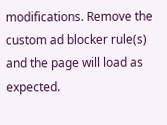modifications. Remove the custom ad blocker rule(s) and the page will load as expected.